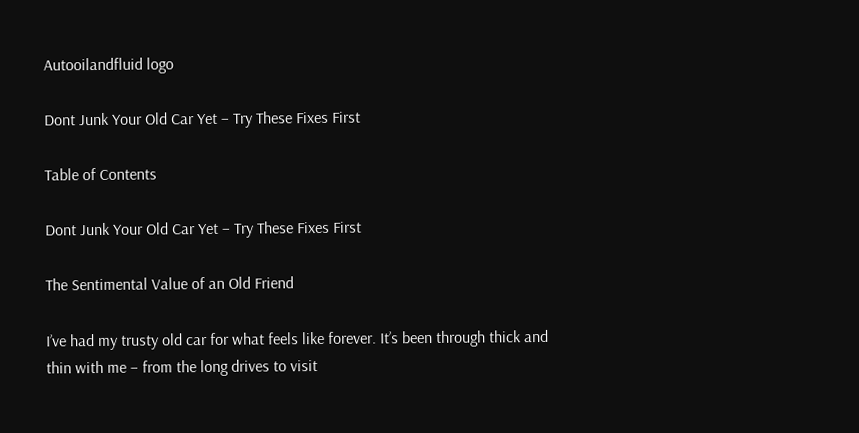Autooilandfluid logo

Dont Junk Your Old Car Yet – Try These Fixes First

Table of Contents

Dont Junk Your Old Car Yet – Try These Fixes First

The Sentimental Value of an Old Friend

I’ve had my trusty old car for what feels like forever. It’s been through thick and thin with me – from the long drives to visit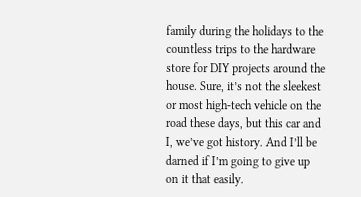family during the holidays to the countless trips to the hardware store for DIY projects around the house. Sure, it’s not the sleekest or most high-tech vehicle on the road these days, but this car and I, we’ve got history. And I’ll be darned if I’m going to give up on it that easily.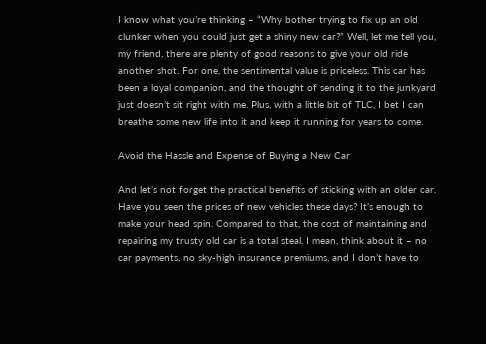I know what you’re thinking – “Why bother trying to fix up an old clunker when you could just get a shiny new car?” Well, let me tell you, my friend, there are plenty of good reasons to give your old ride another shot. For one, the sentimental value is priceless. This car has been a loyal companion, and the thought of sending it to the junkyard just doesn’t sit right with me. Plus, with a little bit of TLC, I bet I can breathe some new life into it and keep it running for years to come.

Avoid the Hassle and Expense of Buying a New Car

And let’s not forget the practical benefits of sticking with an older car. Have you seen the prices of new vehicles these days? It’s enough to make your head spin. Compared to that, the cost of maintaining and repairing my trusty old car is a total steal. I mean, think about it – no car payments, no sky-high insurance premiums, and I don’t have to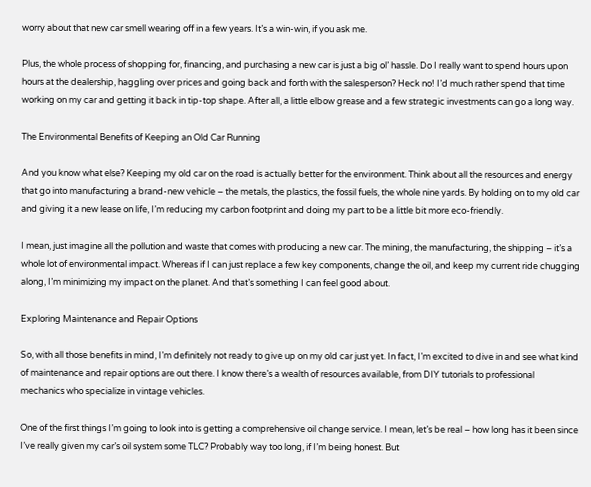worry about that new car smell wearing off in a few years. It’s a win-win, if you ask me.

Plus, the whole process of shopping for, financing, and purchasing a new car is just a big ol’ hassle. Do I really want to spend hours upon hours at the dealership, haggling over prices and going back and forth with the salesperson? Heck no! I’d much rather spend that time working on my car and getting it back in tip-top shape. After all, a little elbow grease and a few strategic investments can go a long way.

The Environmental Benefits of Keeping an Old Car Running

And you know what else? Keeping my old car on the road is actually better for the environment. Think about all the resources and energy that go into manufacturing a brand-new vehicle – the metals, the plastics, the fossil fuels, the whole nine yards. By holding on to my old car and giving it a new lease on life, I’m reducing my carbon footprint and doing my part to be a little bit more eco-friendly.

I mean, just imagine all the pollution and waste that comes with producing a new car. The mining, the manufacturing, the shipping – it’s a whole lot of environmental impact. Whereas if I can just replace a few key components, change the oil, and keep my current ride chugging along, I’m minimizing my impact on the planet. And that’s something I can feel good about.

Exploring Maintenance and Repair Options

So, with all those benefits in mind, I’m definitely not ready to give up on my old car just yet. In fact, I’m excited to dive in and see what kind of maintenance and repair options are out there. I know there’s a wealth of resources available, from DIY tutorials to professional mechanics who specialize in vintage vehicles.

One of the first things I’m going to look into is getting a comprehensive oil change service. I mean, let’s be real – how long has it been since I’ve really given my car’s oil system some TLC? Probably way too long, if I’m being honest. But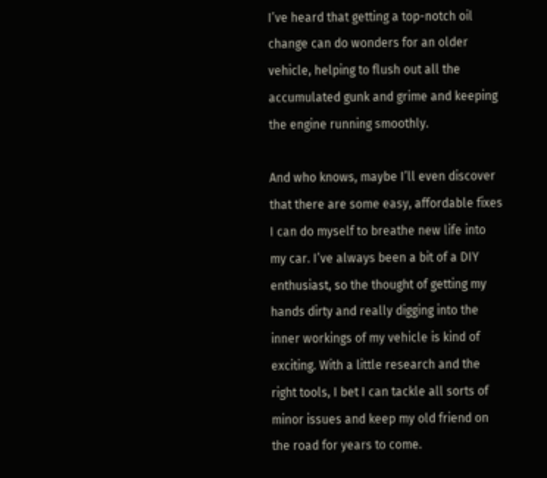I’ve heard that getting a top-notch oil change can do wonders for an older vehicle, helping to flush out all the accumulated gunk and grime and keeping the engine running smoothly.

And who knows, maybe I’ll even discover that there are some easy, affordable fixes I can do myself to breathe new life into my car. I’ve always been a bit of a DIY enthusiast, so the thought of getting my hands dirty and really digging into the inner workings of my vehicle is kind of exciting. With a little research and the right tools, I bet I can tackle all sorts of minor issues and keep my old friend on the road for years to come.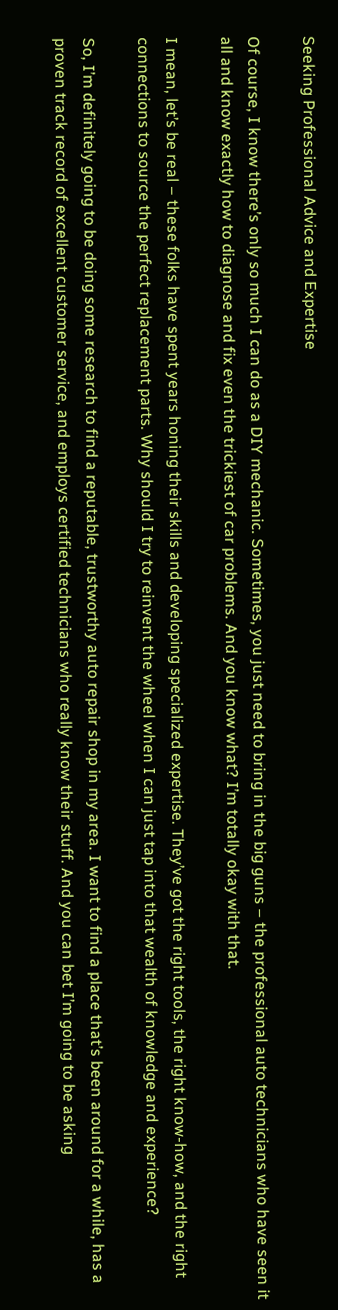Seeking Professional Advice and Expertise

Of course, I know there’s only so much I can do as a DIY mechanic. Sometimes, you just need to bring in the big guns – the professional auto technicians who have seen it all and know exactly how to diagnose and fix even the trickiest of car problems. And you know what? I’m totally okay with that.

I mean, let’s be real – these folks have spent years honing their skills and developing specialized expertise. They’ve got the right tools, the right know-how, and the right connections to source the perfect replacement parts. Why should I try to reinvent the wheel when I can just tap into that wealth of knowledge and experience?

So, I’m definitely going to be doing some research to find a reputable, trustworthy auto repair shop in my area. I want to find a place that’s been around for a while, has a proven track record of excellent customer service, and employs certified technicians who really know their stuff. And you can bet I’m going to be asking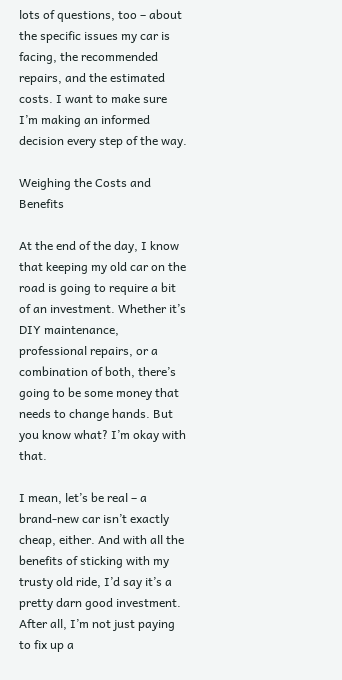lots of questions, too – about the specific issues my car is facing, the recommended repairs, and the estimated costs. I want to make sure I’m making an informed decision every step of the way.

Weighing the Costs and Benefits

At the end of the day, I know that keeping my old car on the road is going to require a bit of an investment. Whether it’s DIY maintenance, professional repairs, or a combination of both, there’s going to be some money that needs to change hands. But you know what? I’m okay with that.

I mean, let’s be real – a brand-new car isn’t exactly cheap, either. And with all the benefits of sticking with my trusty old ride, I’d say it’s a pretty darn good investment. After all, I’m not just paying to fix up a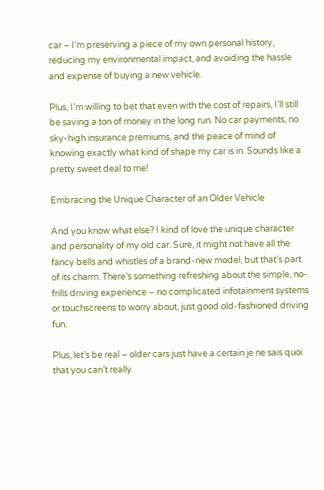car – I’m preserving a piece of my own personal history, reducing my environmental impact, and avoiding the hassle and expense of buying a new vehicle.

Plus, I’m willing to bet that even with the cost of repairs, I’ll still be saving a ton of money in the long run. No car payments, no sky-high insurance premiums, and the peace of mind of knowing exactly what kind of shape my car is in. Sounds like a pretty sweet deal to me!

Embracing the Unique Character of an Older Vehicle

And you know what else? I kind of love the unique character and personality of my old car. Sure, it might not have all the fancy bells and whistles of a brand-new model, but that’s part of its charm. There’s something refreshing about the simple, no-frills driving experience – no complicated infotainment systems or touchscreens to worry about, just good old-fashioned driving fun.

Plus, let’s be real – older cars just have a certain je ne sais quoi that you can’t really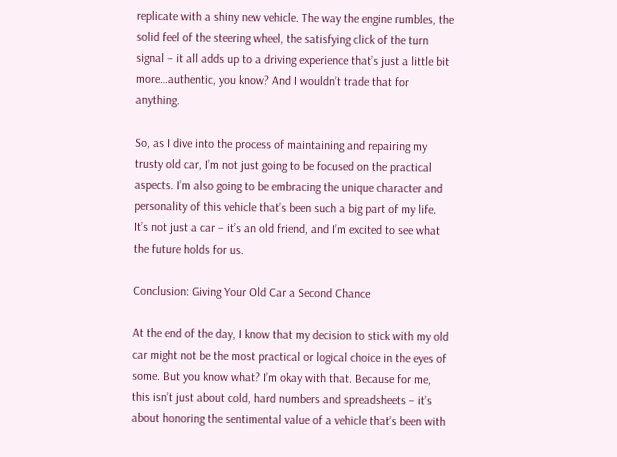replicate with a shiny new vehicle. The way the engine rumbles, the solid feel of the steering wheel, the satisfying click of the turn signal – it all adds up to a driving experience that’s just a little bit more…authentic, you know? And I wouldn’t trade that for anything.

So, as I dive into the process of maintaining and repairing my trusty old car, I’m not just going to be focused on the practical aspects. I’m also going to be embracing the unique character and personality of this vehicle that’s been such a big part of my life. It’s not just a car – it’s an old friend, and I’m excited to see what the future holds for us.

Conclusion: Giving Your Old Car a Second Chance

At the end of the day, I know that my decision to stick with my old car might not be the most practical or logical choice in the eyes of some. But you know what? I’m okay with that. Because for me, this isn’t just about cold, hard numbers and spreadsheets – it’s about honoring the sentimental value of a vehicle that’s been with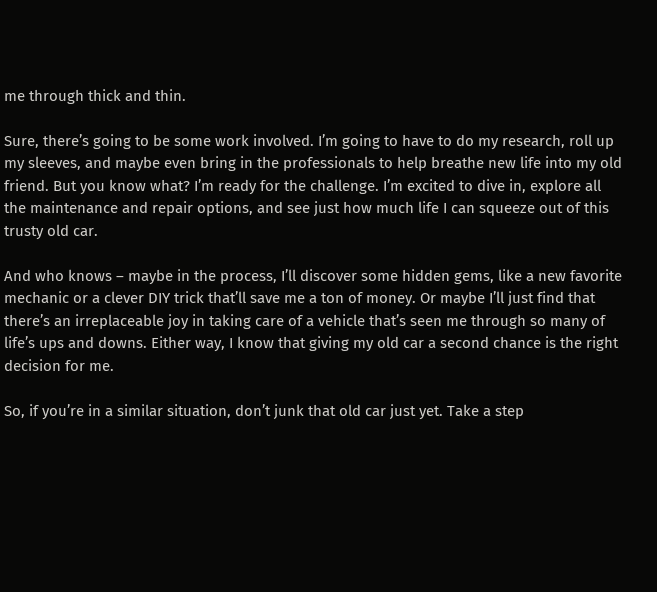me through thick and thin.

Sure, there’s going to be some work involved. I’m going to have to do my research, roll up my sleeves, and maybe even bring in the professionals to help breathe new life into my old friend. But you know what? I’m ready for the challenge. I’m excited to dive in, explore all the maintenance and repair options, and see just how much life I can squeeze out of this trusty old car.

And who knows – maybe in the process, I’ll discover some hidden gems, like a new favorite mechanic or a clever DIY trick that’ll save me a ton of money. Or maybe I’ll just find that there’s an irreplaceable joy in taking care of a vehicle that’s seen me through so many of life’s ups and downs. Either way, I know that giving my old car a second chance is the right decision for me.

So, if you’re in a similar situation, don’t junk that old car just yet. Take a step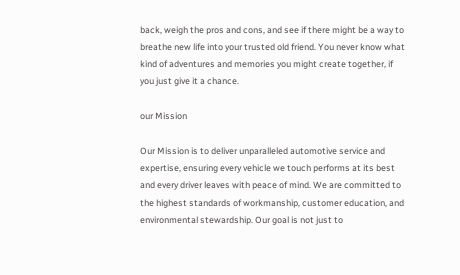back, weigh the pros and cons, and see if there might be a way to breathe new life into your trusted old friend. You never know what kind of adventures and memories you might create together, if you just give it a chance.

our Mission

Our Mission is to deliver unparalleled automotive service and expertise, ensuring every vehicle we touch performs at its best and every driver leaves with peace of mind. We are committed to the highest standards of workmanship, customer education, and environmental stewardship. Our goal is not just to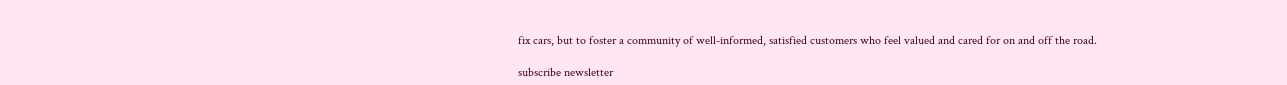fix cars, but to foster a community of well-informed, satisfied customers who feel valued and cared for on and off the road.

subscribe newsletter